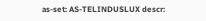as-set: AS-TELINDUSLUX descr: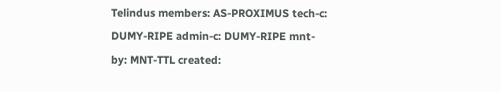Telindus members: AS-PROXIMUS tech-c: DUMY-RIPE admin-c: DUMY-RIPE mnt-by: MNT-TTL created: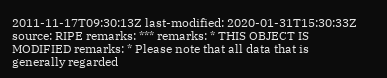2011-11-17T09:30:13Z last-modified: 2020-01-31T15:30:33Z source: RIPE remarks: *** remarks: * THIS OBJECT IS MODIFIED remarks: * Please note that all data that is generally regarded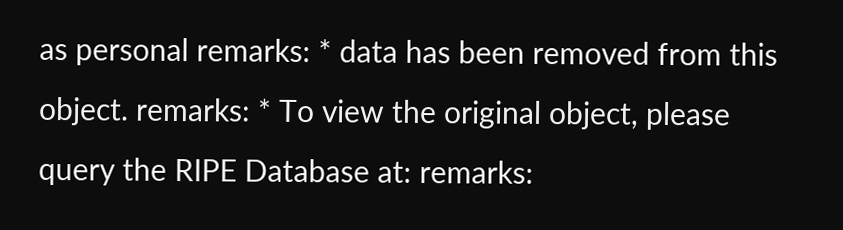as personal remarks: * data has been removed from this object. remarks: * To view the original object, please query the RIPE Database at: remarks: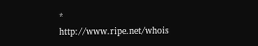* http://www.ripe.net/whois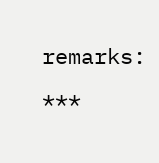remarks: ***